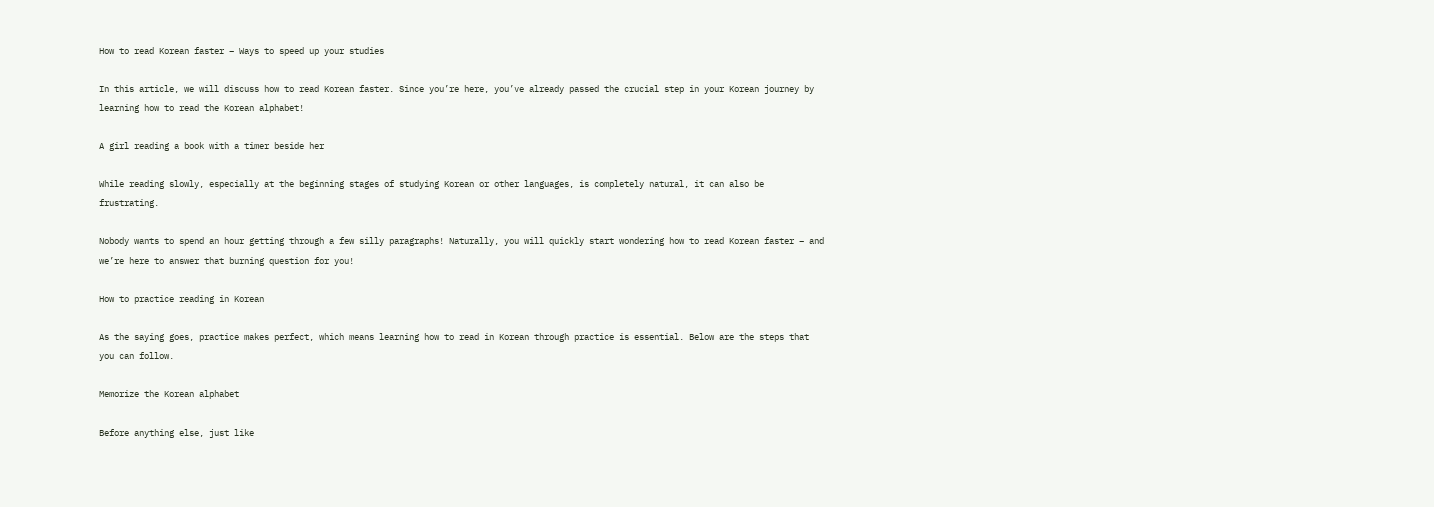How to read Korean faster – Ways to speed up your studies

In this article, we will discuss how to read Korean faster. Since you’re here, you’ve already passed the crucial step in your Korean journey by learning how to read the Korean alphabet!

A girl reading a book with a timer beside her

While reading slowly, especially at the beginning stages of studying Korean or other languages, is completely natural, it can also be frustrating.

Nobody wants to spend an hour getting through a few silly paragraphs! Naturally, you will quickly start wondering how to read Korean faster – and we’re here to answer that burning question for you!

How to practice reading in Korean

As the saying goes, practice makes perfect, which means learning how to read in Korean through practice is essential. Below are the steps that you can follow.

Memorize the Korean alphabet

Before anything else, just like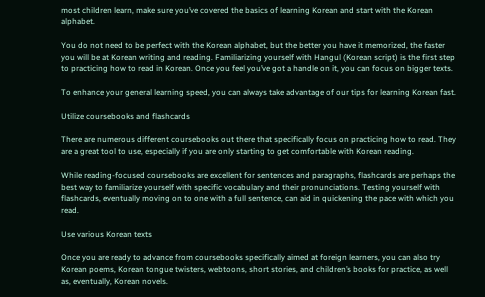most children learn, make sure you’ve covered the basics of learning Korean and start with the Korean alphabet.

You do not need to be perfect with the Korean alphabet, but the better you have it memorized, the faster you will be at Korean writing and reading. Familiarizing yourself with Hangul (Korean script) is the first step to practicing how to read in Korean. Once you feel you’ve got a handle on it, you can focus on bigger texts.

To enhance your general learning speed, you can always take advantage of our tips for learning Korean fast.

Utilize coursebooks and flashcards

There are numerous different coursebooks out there that specifically focus on practicing how to read. They are a great tool to use, especially if you are only starting to get comfortable with Korean reading.

While reading-focused coursebooks are excellent for sentences and paragraphs, flashcards are perhaps the best way to familiarize yourself with specific vocabulary and their pronunciations. Testing yourself with flashcards, eventually moving on to one with a full sentence, can aid in quickening the pace with which you read.

Use various Korean texts

Once you are ready to advance from coursebooks specifically aimed at foreign learners, you can also try Korean poems, Korean tongue twisters, webtoons, short stories, and children’s books for practice, as well as, eventually, Korean novels.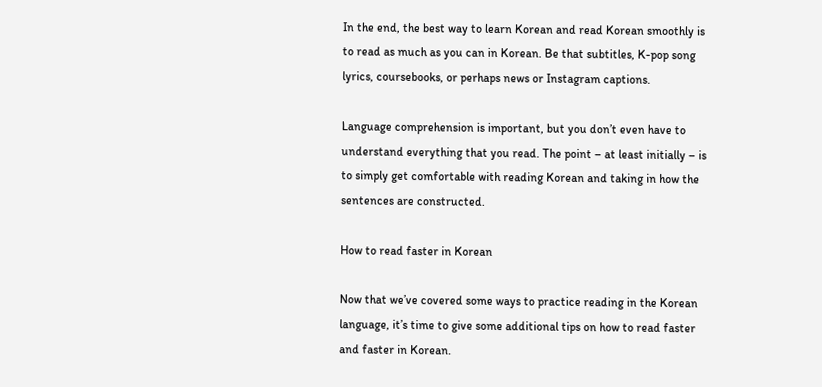In the end, the best way to learn Korean and read Korean smoothly is to read as much as you can in Korean. Be that subtitles, K-pop song lyrics, coursebooks, or perhaps news or Instagram captions.

Language comprehension is important, but you don’t even have to understand everything that you read. The point – at least initially – is to simply get comfortable with reading Korean and taking in how the sentences are constructed.

How to read faster in Korean

Now that we’ve covered some ways to practice reading in the Korean language, it’s time to give some additional tips on how to read faster and faster in Korean.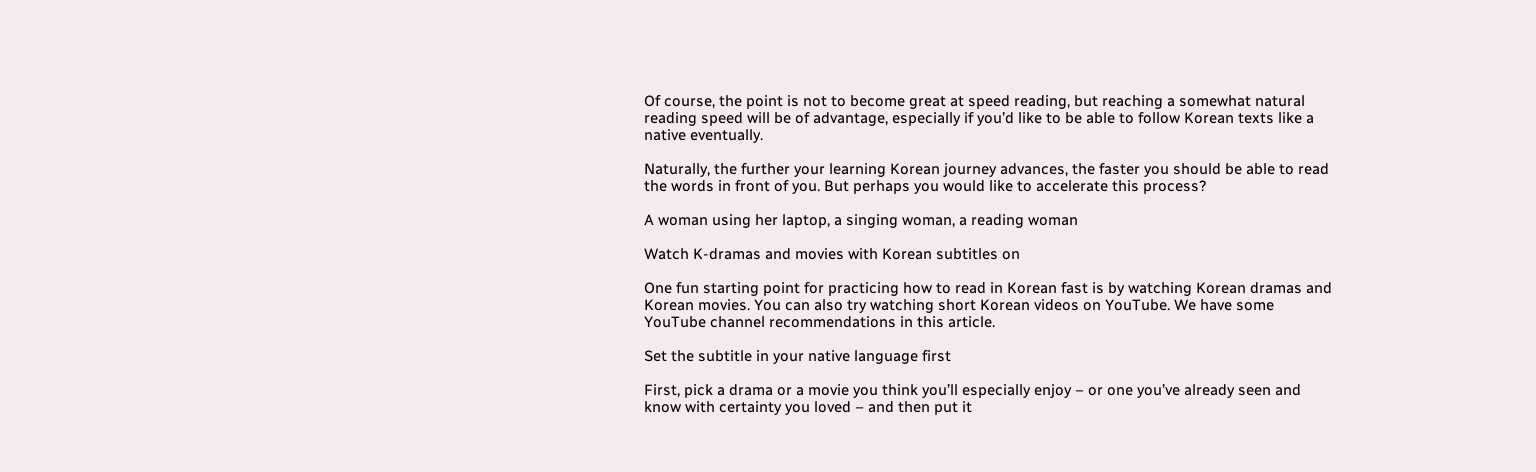Of course, the point is not to become great at speed reading, but reaching a somewhat natural reading speed will be of advantage, especially if you’d like to be able to follow Korean texts like a native eventually.

Naturally, the further your learning Korean journey advances, the faster you should be able to read the words in front of you. But perhaps you would like to accelerate this process?

A woman using her laptop, a singing woman, a reading woman

Watch K-dramas and movies with Korean subtitles on

One fun starting point for practicing how to read in Korean fast is by watching Korean dramas and Korean movies. You can also try watching short Korean videos on YouTube. We have some YouTube channel recommendations in this article.

Set the subtitle in your native language first

First, pick a drama or a movie you think you’ll especially enjoy – or one you’ve already seen and know with certainty you loved – and then put it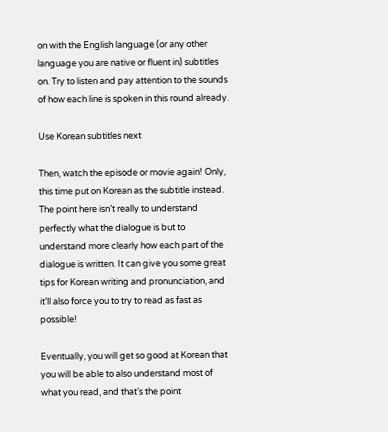on with the English language (or any other language you are native or fluent in) subtitles on. Try to listen and pay attention to the sounds of how each line is spoken in this round already.

Use Korean subtitles next

Then, watch the episode or movie again! Only, this time put on Korean as the subtitle instead. The point here isn’t really to understand perfectly what the dialogue is but to understand more clearly how each part of the dialogue is written. It can give you some great tips for Korean writing and pronunciation, and it’ll also force you to try to read as fast as possible!

Eventually, you will get so good at Korean that you will be able to also understand most of what you read, and that’s the point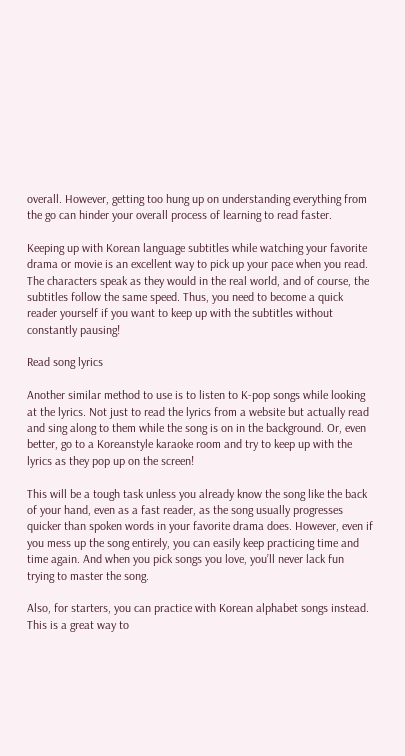overall. However, getting too hung up on understanding everything from the go can hinder your overall process of learning to read faster.

Keeping up with Korean language subtitles while watching your favorite drama or movie is an excellent way to pick up your pace when you read. The characters speak as they would in the real world, and of course, the subtitles follow the same speed. Thus, you need to become a quick reader yourself if you want to keep up with the subtitles without constantly pausing!

Read song lyrics

Another similar method to use is to listen to K-pop songs while looking at the lyrics. Not just to read the lyrics from a website but actually read and sing along to them while the song is on in the background. Or, even better, go to a Koreanstyle karaoke room and try to keep up with the lyrics as they pop up on the screen!

This will be a tough task unless you already know the song like the back of your hand, even as a fast reader, as the song usually progresses quicker than spoken words in your favorite drama does. However, even if you mess up the song entirely, you can easily keep practicing time and time again. And when you pick songs you love, you’ll never lack fun trying to master the song.

Also, for starters, you can practice with Korean alphabet songs instead. This is a great way to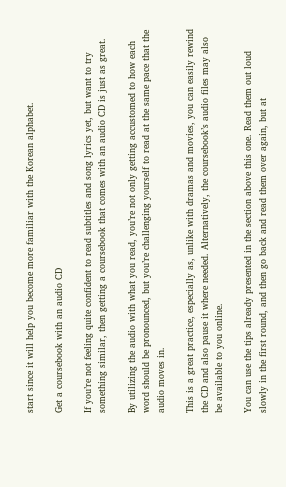start since it will help you become more familiar with the Korean alphabet.

Get a coursebook with an audio CD

If you’re not feeling quite confident to read subtitles and song lyrics yet, but want to try something similar, then getting a coursebook that comes with an audio CD is just as great.

By utilizing the audio with what you read, you’re not only getting accustomed to how each word should be pronounced, but you’re challenging yourself to read at the same pace that the audio moves in.

This is a great practice, especially as, unlike with dramas and movies, you can easily rewind the CD and also pause it where needed. Alternatively, the coursebook’s audio files may also be available to you online.

You can use the tips already presented in the section above this one. Read them out loud slowly in the first round, and then go back and read them over again, but at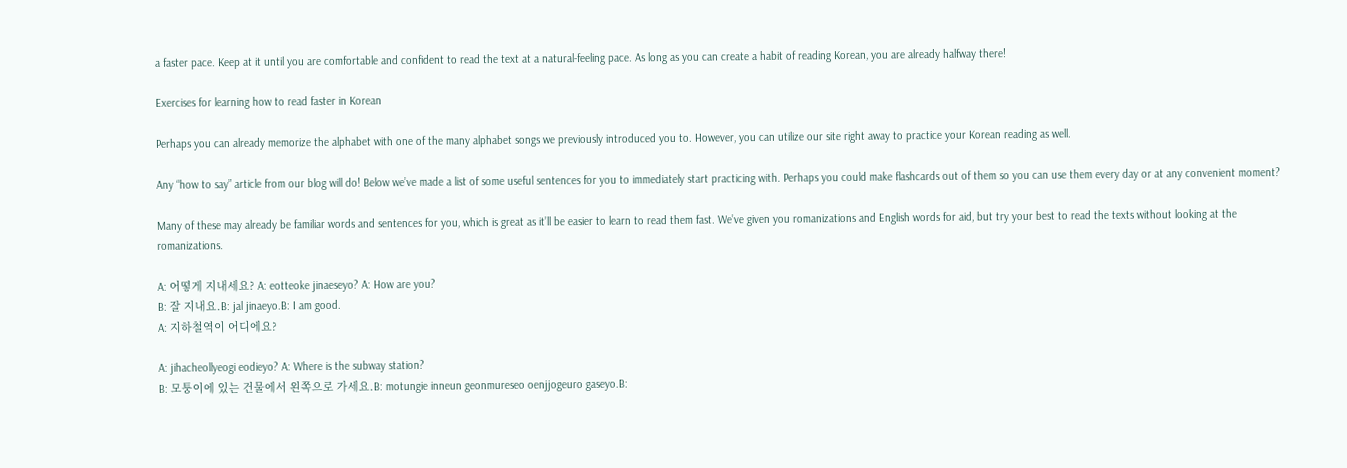a faster pace. Keep at it until you are comfortable and confident to read the text at a natural-feeling pace. As long as you can create a habit of reading Korean, you are already halfway there!

Exercises for learning how to read faster in Korean

Perhaps you can already memorize the alphabet with one of the many alphabet songs we previously introduced you to. However, you can utilize our site right away to practice your Korean reading as well.

Any “how to say” article from our blog will do! Below we’ve made a list of some useful sentences for you to immediately start practicing with. Perhaps you could make flashcards out of them so you can use them every day or at any convenient moment?

Many of these may already be familiar words and sentences for you, which is great as it’ll be easier to learn to read them fast. We’ve given you romanizations and English words for aid, but try your best to read the texts without looking at the romanizations.

A: 어떻게 지내세요? A: eotteoke jinaeseyo? A: How are you?
B: 잘 지내요.B: jal jinaeyo.B: I am good.
A: 지하철역이 어디에요?

A: jihacheollyeogi eodieyo? A: Where is the subway station?
B: 모퉁이에 있는 건물에서 왼쪽으로 가세요.B: motungie inneun geonmureseo oenjjogeuro gaseyo.B: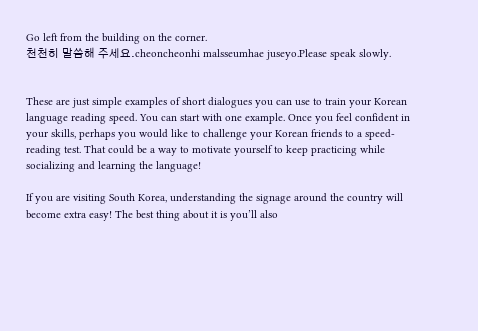Go left from the building on the corner.
천천히 말씀해 주세요.cheoncheonhi malsseumhae juseyo.Please speak slowly.


These are just simple examples of short dialogues you can use to train your Korean language reading speed. You can start with one example. Once you feel confident in your skills, perhaps you would like to challenge your Korean friends to a speed-reading test. That could be a way to motivate yourself to keep practicing while socializing and learning the language!

If you are visiting South Korea, understanding the signage around the country will become extra easy! The best thing about it is you’ll also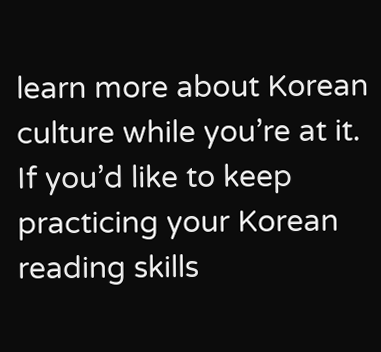learn more about Korean culture while you’re at it. If you’d like to keep practicing your Korean reading skills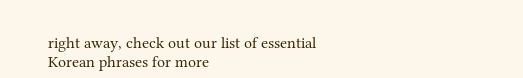right away, check out our list of essential Korean phrases for more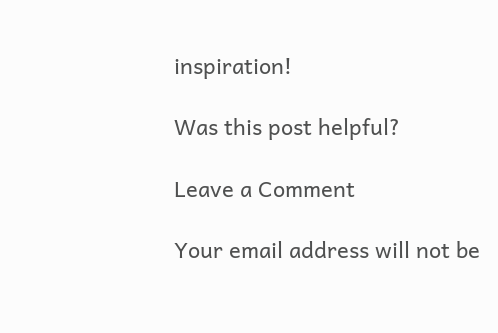inspiration!

Was this post helpful?

Leave a Comment

Your email address will not be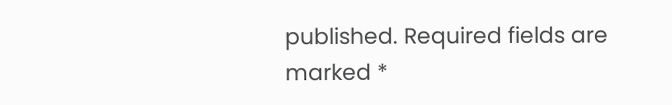published. Required fields are marked *